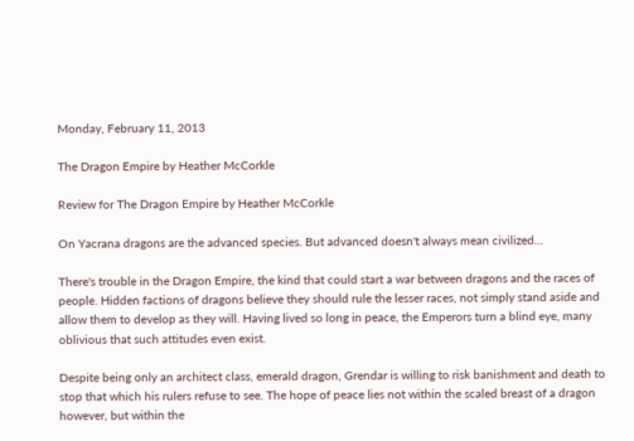Monday, February 11, 2013

The Dragon Empire by Heather McCorkle

Review for The Dragon Empire by Heather McCorkle

On Yacrana dragons are the advanced species. But advanced doesn't always mean civilized...

There's trouble in the Dragon Empire, the kind that could start a war between dragons and the races of people. Hidden factions of dragons believe they should rule the lesser races, not simply stand aside and allow them to develop as they will. Having lived so long in peace, the Emperors turn a blind eye, many oblivious that such attitudes even exist.

Despite being only an architect class, emerald dragon, Grendar is willing to risk banishment and death to stop that which his rulers refuse to see. The hope of peace lies not within the scaled breast of a dragon however, but within the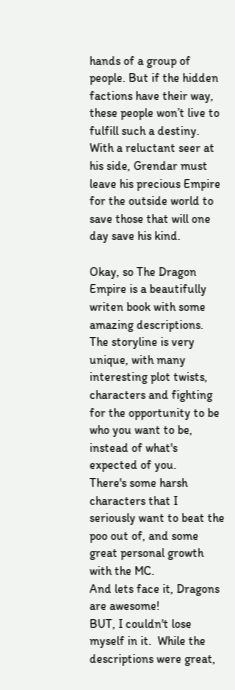hands of a group of people. But if the hidden factions have their way, these people won’t live to fulfill such a destiny. With a reluctant seer at his side, Grendar must leave his precious Empire for the outside world to save those that will one day save his kind.

Okay, so The Dragon Empire is a beautifully writen book with some amazing descriptions.
The storyline is very unique, with many interesting plot twists, characters and fighting for the opportunity to be who you want to be, instead of what's expected of you.
There's some harsh characters that I seriously want to beat the poo out of, and some great personal growth with the MC.
And lets face it, Dragons are awesome!
BUT, I couldn't lose myself in it.  While the descriptions were great,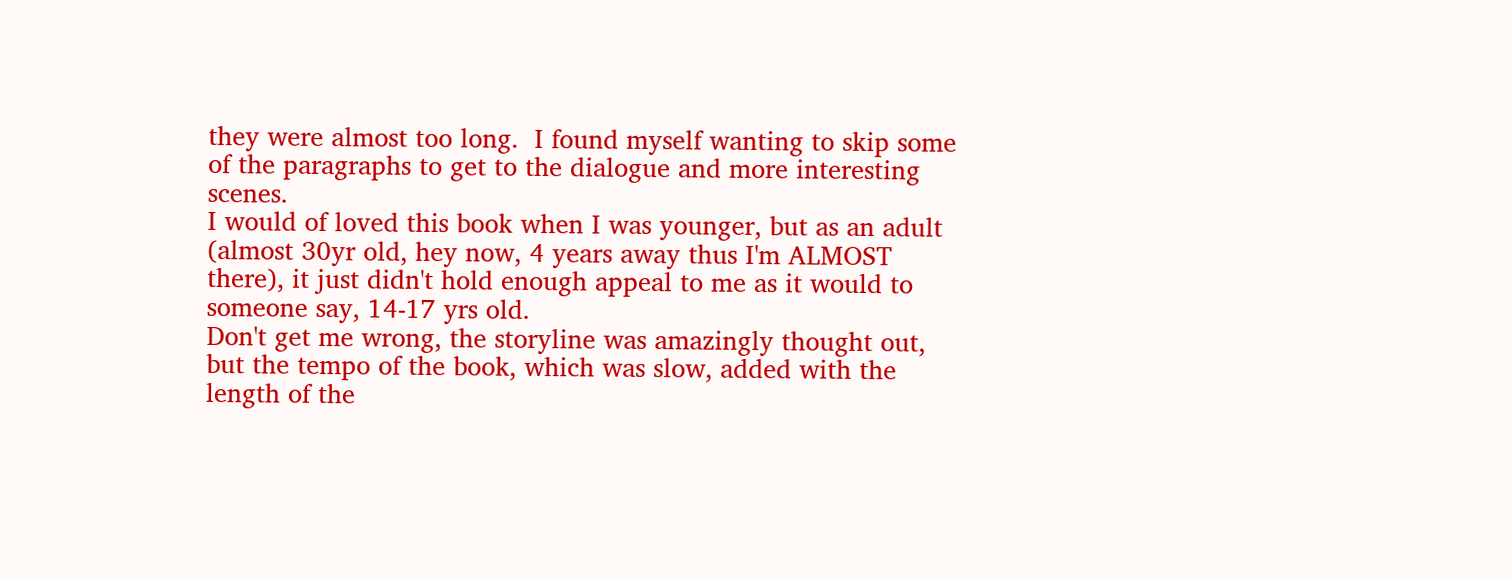they were almost too long.  I found myself wanting to skip some of the paragraphs to get to the dialogue and more interesting scenes.
I would of loved this book when I was younger, but as an adult (almost 30yr old, hey now, 4 years away thus I'm ALMOST there), it just didn't hold enough appeal to me as it would to someone say, 14-17 yrs old.
Don't get me wrong, the storyline was amazingly thought out, but the tempo of the book, which was slow, added with the length of the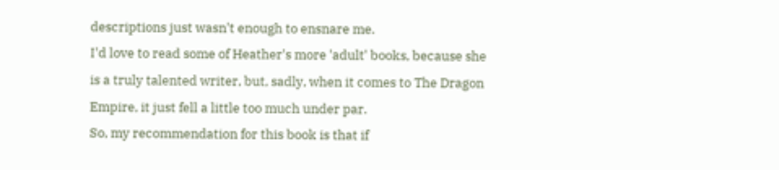descriptions just wasn't enough to ensnare me.
I'd love to read some of Heather's more 'adult' books, because she is a truly talented writer, but, sadly, when it comes to The Dragon Empire, it just fell a little too much under par.
So, my recommendation for this book is that if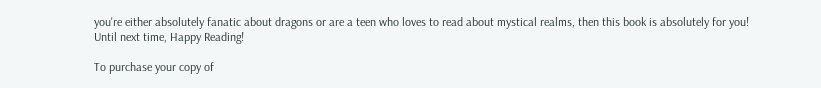you're either absolutely fanatic about dragons or are a teen who loves to read about mystical realms, then this book is absolutely for you!
Until next time, Happy Reading!

To purchase your copy of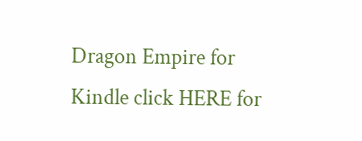Dragon Empire for Kindle click HERE for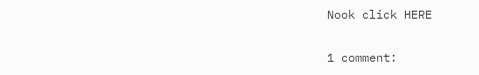Nook click HERE

1 comment: